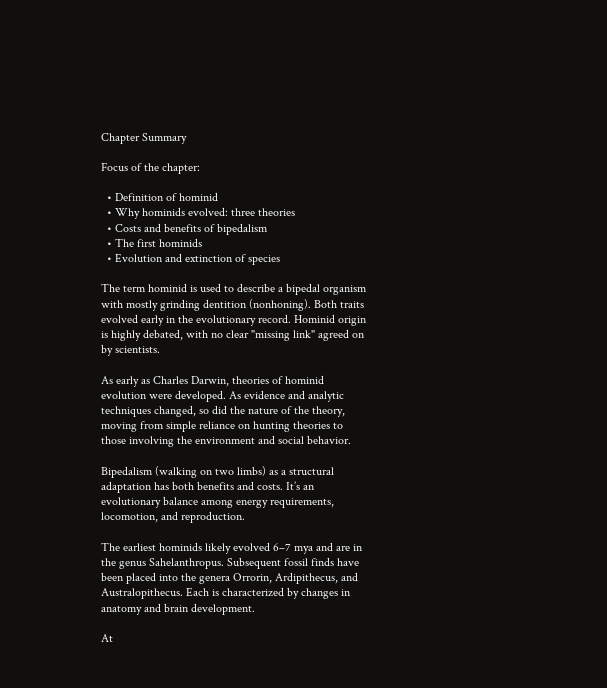Chapter Summary

Focus of the chapter:

  • Definition of hominid
  • Why hominids evolved: three theories
  • Costs and benefits of bipedalism
  • The first hominids
  • Evolution and extinction of species

The term hominid is used to describe a bipedal organism with mostly grinding dentition (nonhoning). Both traits evolved early in the evolutionary record. Hominid origin is highly debated, with no clear "missing link" agreed on by scientists.

As early as Charles Darwin, theories of hominid evolution were developed. As evidence and analytic techniques changed, so did the nature of the theory, moving from simple reliance on hunting theories to those involving the environment and social behavior.

Bipedalism (walking on two limbs) as a structural adaptation has both benefits and costs. It’s an evolutionary balance among energy requirements, locomotion, and reproduction.

The earliest hominids likely evolved 6–7 mya and are in the genus Sahelanthropus. Subsequent fossil finds have been placed into the genera Orrorin, Ardipithecus, and Australopithecus. Each is characterized by changes in anatomy and brain development.

At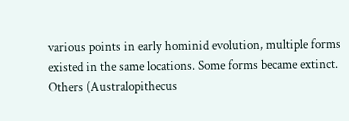various points in early hominid evolution, multiple forms existed in the same locations. Some forms became extinct. Others (Australopithecus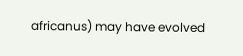africanus) may have evolved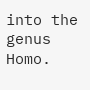into the genus Homo.